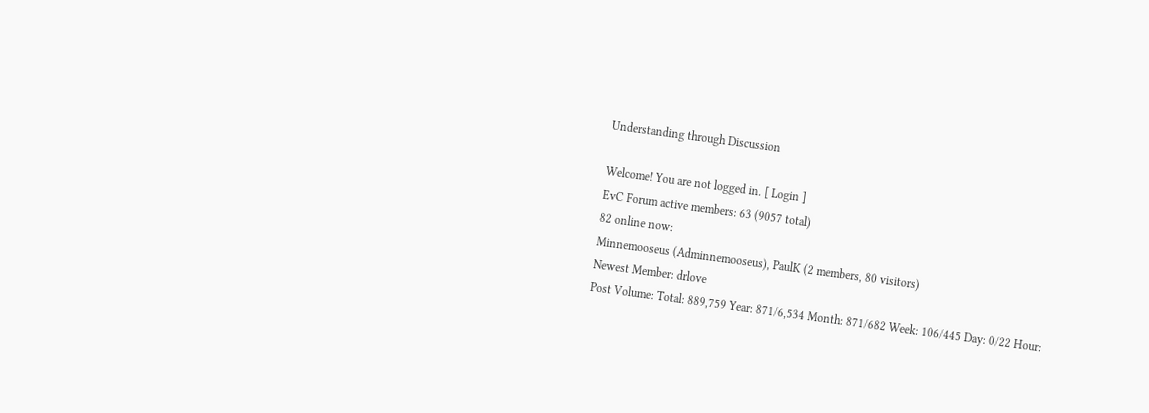Understanding through Discussion

Welcome! You are not logged in. [ Login ]
EvC Forum active members: 63 (9057 total)
82 online now:
Minnemooseus (Adminnemooseus), PaulK (2 members, 80 visitors)
Newest Member: drlove
Post Volume: Total: 889,759 Year: 871/6,534 Month: 871/682 Week: 106/445 Day: 0/22 Hour: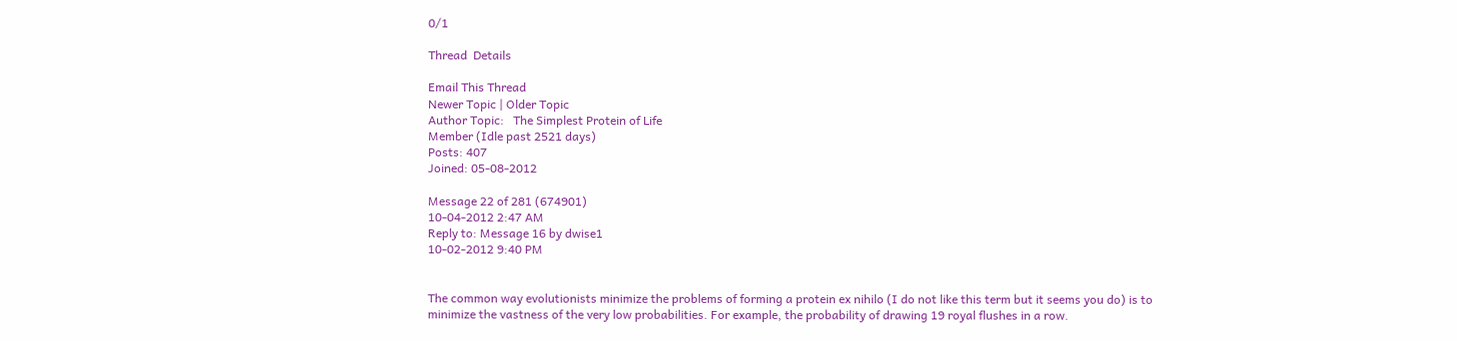0/1

Thread  Details

Email This Thread
Newer Topic | Older Topic
Author Topic:   The Simplest Protein of Life
Member (Idle past 2521 days)
Posts: 407
Joined: 05-08-2012

Message 22 of 281 (674901)
10-04-2012 2:47 AM
Reply to: Message 16 by dwise1
10-02-2012 9:40 PM


The common way evolutionists minimize the problems of forming a protein ex nihilo (I do not like this term but it seems you do) is to minimize the vastness of the very low probabilities. For example, the probability of drawing 19 royal flushes in a row.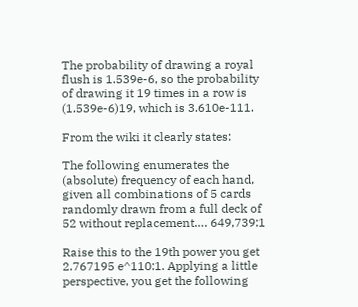The probability of drawing a royal flush is 1.539e-6, so the probability of drawing it 19 times in a row is (1.539e-6)19, which is 3.610e-111.

From the wiki it clearly states:

The following enumerates the (absolute) frequency of each hand, given all combinations of 5 cards randomly drawn from a full deck of 52 without replacement…. 649,739:1

Raise this to the 19th power you get 2.767195 e^110:1. Applying a little perspective, you get the following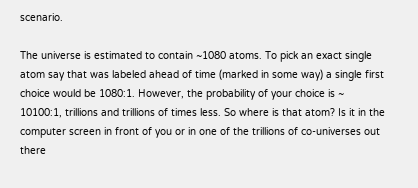scenario.

The universe is estimated to contain ~1080 atoms. To pick an exact single atom say that was labeled ahead of time (marked in some way) a single first choice would be 1080:1. However, the probability of your choice is ~ 10100:1, trillions and trillions of times less. So where is that atom? Is it in the computer screen in front of you or in one of the trillions of co-universes out there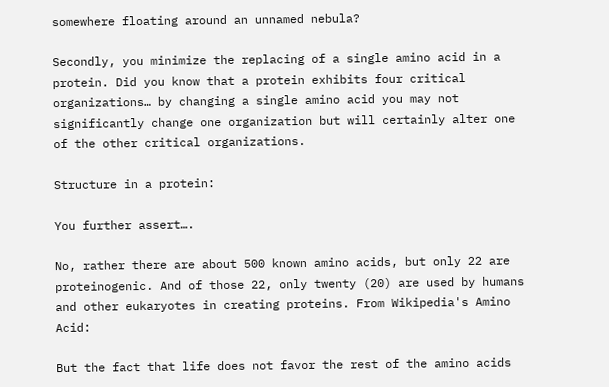somewhere floating around an unnamed nebula?

Secondly, you minimize the replacing of a single amino acid in a protein. Did you know that a protein exhibits four critical organizations… by changing a single amino acid you may not significantly change one organization but will certainly alter one of the other critical organizations.

Structure in a protein:

You further assert….

No, rather there are about 500 known amino acids, but only 22 are proteinogenic. And of those 22, only twenty (20) are used by humans and other eukaryotes in creating proteins. From Wikipedia's Amino Acid:

But the fact that life does not favor the rest of the amino acids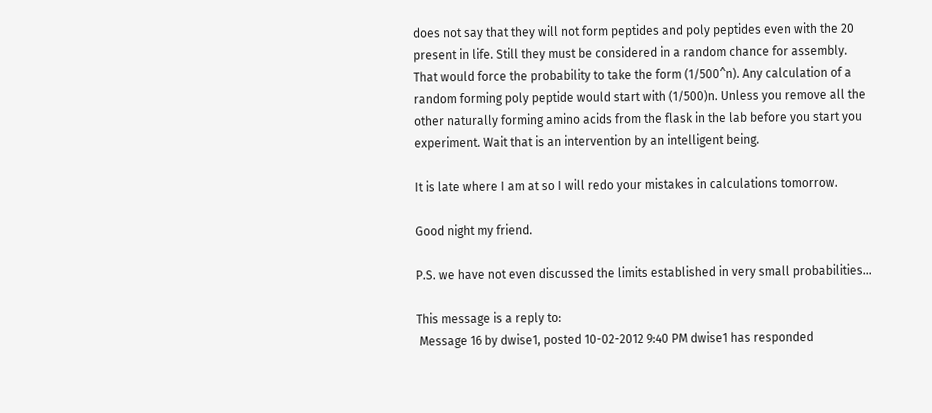does not say that they will not form peptides and poly peptides even with the 20 present in life. Still they must be considered in a random chance for assembly. That would force the probability to take the form (1/500^n). Any calculation of a random forming poly peptide would start with (1/500)n. Unless you remove all the other naturally forming amino acids from the flask in the lab before you start you experiment. Wait that is an intervention by an intelligent being.

It is late where I am at so I will redo your mistakes in calculations tomorrow.

Good night my friend.

P.S. we have not even discussed the limits established in very small probabilities…

This message is a reply to:
 Message 16 by dwise1, posted 10-02-2012 9:40 PM dwise1 has responded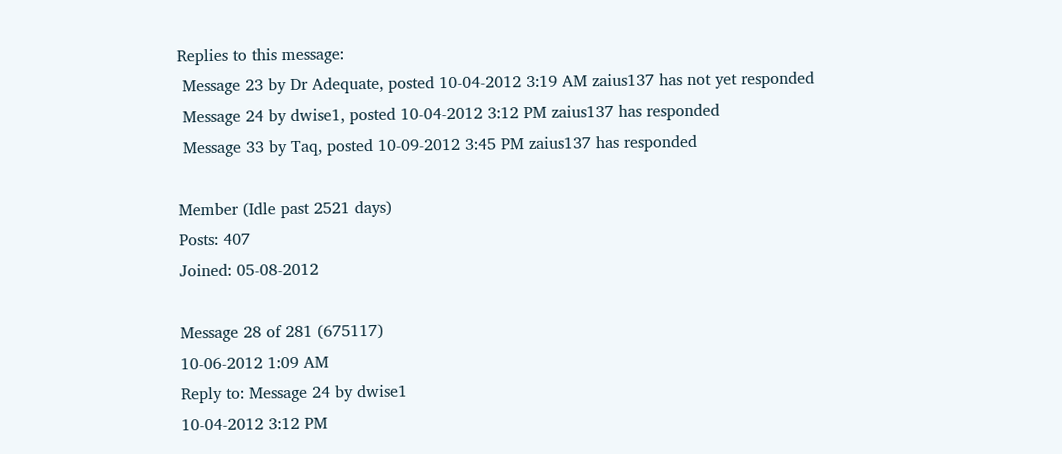Replies to this message:
 Message 23 by Dr Adequate, posted 10-04-2012 3:19 AM zaius137 has not yet responded
 Message 24 by dwise1, posted 10-04-2012 3:12 PM zaius137 has responded
 Message 33 by Taq, posted 10-09-2012 3:45 PM zaius137 has responded

Member (Idle past 2521 days)
Posts: 407
Joined: 05-08-2012

Message 28 of 281 (675117)
10-06-2012 1:09 AM
Reply to: Message 24 by dwise1
10-04-2012 3:12 PM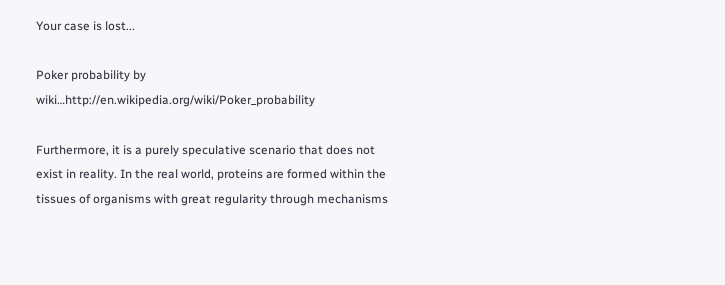Your case is lost...

Poker probability by wiki…http://en.wikipedia.org/wiki/Poker_probability

Furthermore, it is a purely speculative scenario that does not exist in reality. In the real world, proteins are formed within the tissues of organisms with great regularity through mechanisms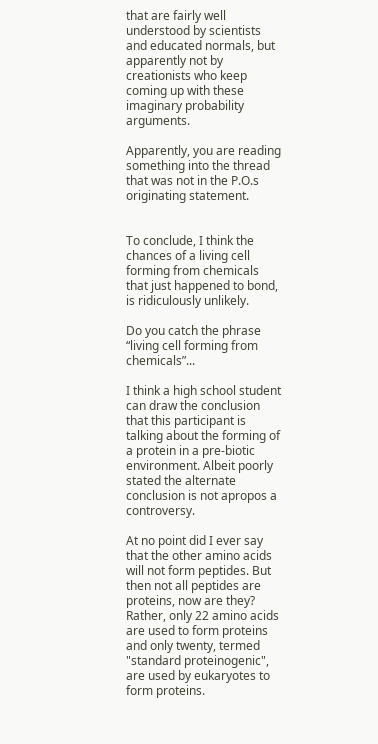that are fairly well understood by scientists and educated normals, but apparently not by creationists who keep coming up with these imaginary probability arguments.

Apparently, you are reading something into the thread that was not in the P.O.s originating statement.


To conclude, I think the chances of a living cell forming from chemicals that just happened to bond, is ridiculously unlikely.

Do you catch the phrase “living cell forming from chemicals”...

I think a high school student can draw the conclusion that this participant is talking about the forming of a protein in a pre-biotic environment. Albeit poorly stated the alternate conclusion is not apropos a controversy.

At no point did I ever say that the other amino acids will not form peptides. But then not all peptides are proteins, now are they? Rather, only 22 amino acids are used to form proteins and only twenty, termed "standard proteinogenic", are used by eukaryotes to form proteins.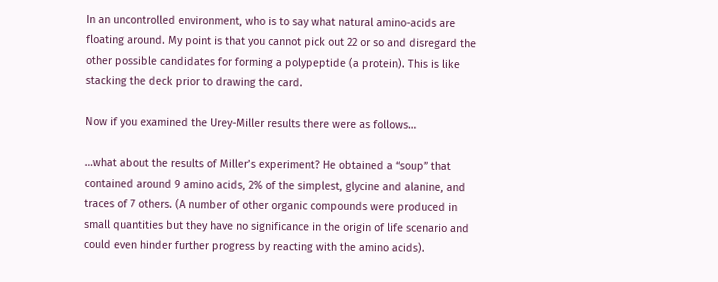In an uncontrolled environment, who is to say what natural amino-acids are floating around. My point is that you cannot pick out 22 or so and disregard the other possible candidates for forming a polypeptide (a protein). This is like stacking the deck prior to drawing the card.

Now if you examined the Urey-Miller results there were as follows…

…what about the results of Miller’s experiment? He obtained a “soup” that contained around 9 amino acids, 2% of the simplest, glycine and alanine, and traces of 7 others. (A number of other organic compounds were produced in small quantities but they have no significance in the origin of life scenario and could even hinder further progress by reacting with the amino acids).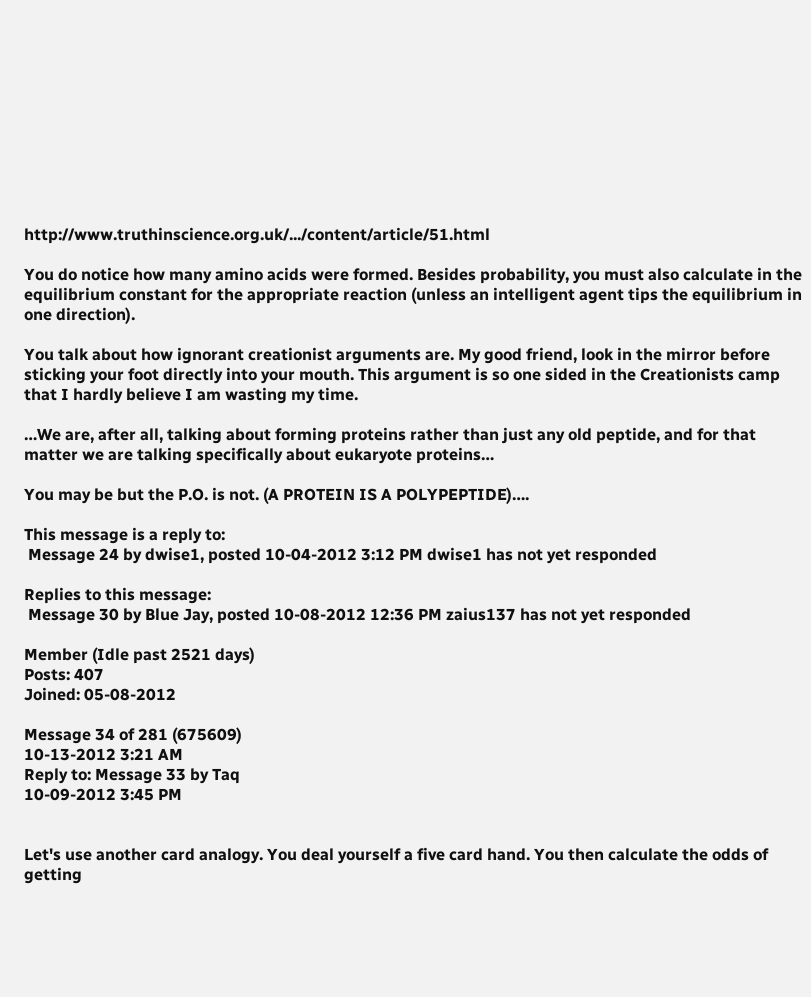http://www.truthinscience.org.uk/.../content/article/51.html

You do notice how many amino acids were formed. Besides probability, you must also calculate in the equilibrium constant for the appropriate reaction (unless an intelligent agent tips the equilibrium in one direction).

You talk about how ignorant creationist arguments are. My good friend, look in the mirror before sticking your foot directly into your mouth. This argument is so one sided in the Creationists camp that I hardly believe I am wasting my time.

…We are, after all, talking about forming proteins rather than just any old peptide, and for that matter we are talking specifically about eukaryote proteins…

You may be but the P.O. is not. (A PROTEIN IS A POLYPEPTIDE)….

This message is a reply to:
 Message 24 by dwise1, posted 10-04-2012 3:12 PM dwise1 has not yet responded

Replies to this message:
 Message 30 by Blue Jay, posted 10-08-2012 12:36 PM zaius137 has not yet responded

Member (Idle past 2521 days)
Posts: 407
Joined: 05-08-2012

Message 34 of 281 (675609)
10-13-2012 3:21 AM
Reply to: Message 33 by Taq
10-09-2012 3:45 PM


Let's use another card analogy. You deal yourself a five card hand. You then calculate the odds of getting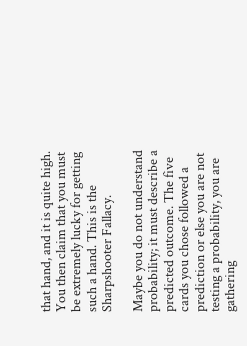that hand, and it is quite high. You then claim that you must be extremely lucky for getting such a hand. This is the Sharpshooter Fallacy.

Maybe you do not understand probability; it must describe a predicted outcome. The five cards you chose followed a prediction or else you are not testing a probability, you are gathering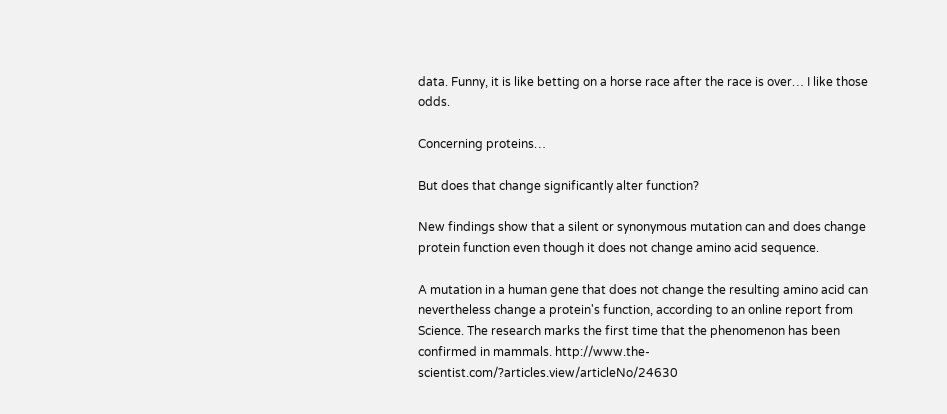data. Funny, it is like betting on a horse race after the race is over… I like those odds.

Concerning proteins…

But does that change significantly alter function?

New findings show that a silent or synonymous mutation can and does change protein function even though it does not change amino acid sequence.

A mutation in a human gene that does not change the resulting amino acid can nevertheless change a protein's function, according to an online report from Science. The research marks the first time that the phenomenon has been confirmed in mammals. http://www.the-scientist.com/?articles.view/articleNo/24630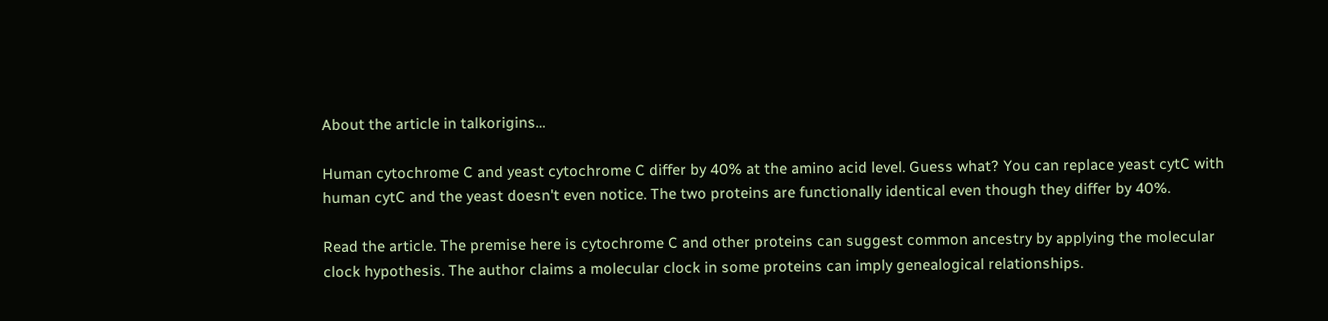About the article in talkorigins…

Human cytochrome C and yeast cytochrome C differ by 40% at the amino acid level. Guess what? You can replace yeast cytC with human cytC and the yeast doesn't even notice. The two proteins are functionally identical even though they differ by 40%.

Read the article. The premise here is cytochrome C and other proteins can suggest common ancestry by applying the molecular clock hypothesis. The author claims a molecular clock in some proteins can imply genealogical relationships.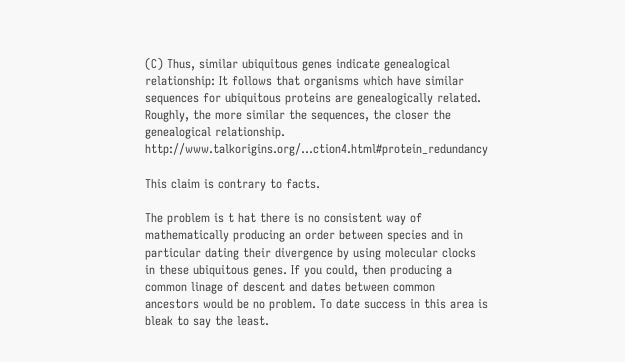(C) Thus, similar ubiquitous genes indicate genealogical relationship: It follows that organisms which have similar sequences for ubiquitous proteins are genealogically related. Roughly, the more similar the sequences, the closer the genealogical relationship. http://www.talkorigins.org/...ction4.html#protein_redundancy

This claim is contrary to facts.

The problem is t hat there is no consistent way of mathematically producing an order between species and in particular dating their divergence by using molecular clocks in these ubiquitous genes. If you could, then producing a common linage of descent and dates between common ancestors would be no problem. To date success in this area is bleak to say the least.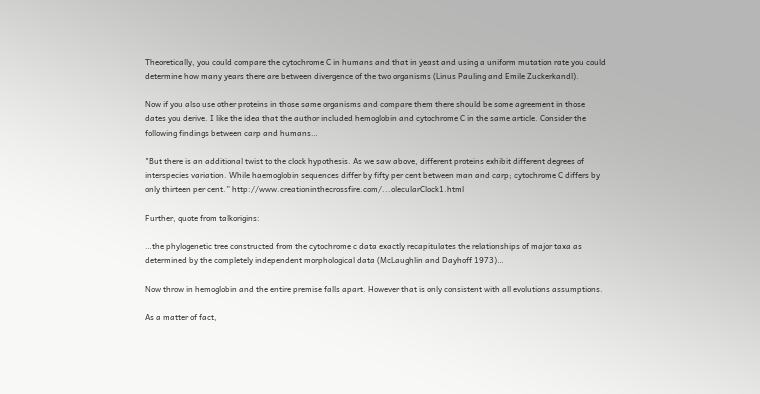Theoretically, you could compare the cytochrome C in humans and that in yeast and using a uniform mutation rate you could determine how many years there are between divergence of the two organisms (Linus Pauling and Emile Zuckerkandl).

Now if you also use other proteins in those same organisms and compare them there should be some agreement in those dates you derive. I like the idea that the author included hemoglobin and cytochrome C in the same article. Consider the following findings between carp and humans…

"But there is an additional twist to the clock hypothesis. As we saw above, different proteins exhibit different degrees of interspecies variation. While haemoglobin sequences differ by fifty per cent between man and carp; cytochrome C differs by only thirteen per cent.” http://www.creationinthecrossfire.com/...olecularClock1.html

Further, quote from talkorigins:

…the phylogenetic tree constructed from the cytochrome c data exactly recapitulates the relationships of major taxa as determined by the completely independent morphological data (McLaughlin and Dayhoff 1973)…

Now throw in hemoglobin and the entire premise falls apart. However that is only consistent with all evolutions assumptions.

As a matter of fact,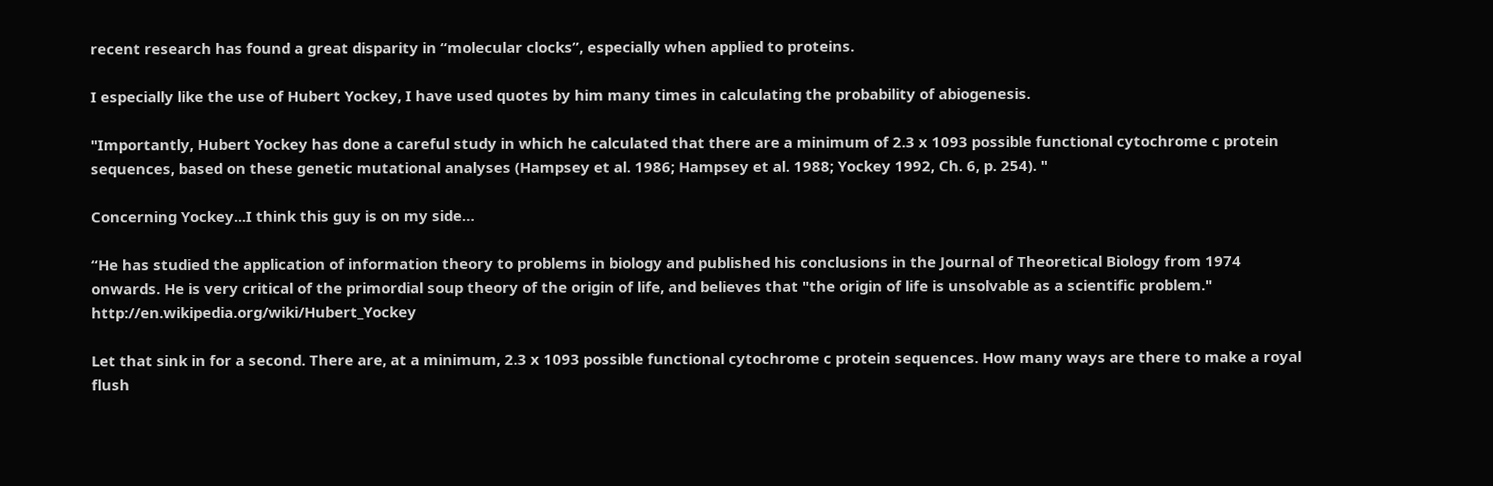recent research has found a great disparity in “molecular clocks”, especially when applied to proteins.

I especially like the use of Hubert Yockey, I have used quotes by him many times in calculating the probability of abiogenesis.

"Importantly, Hubert Yockey has done a careful study in which he calculated that there are a minimum of 2.3 x 1093 possible functional cytochrome c protein sequences, based on these genetic mutational analyses (Hampsey et al. 1986; Hampsey et al. 1988; Yockey 1992, Ch. 6, p. 254). "

Concerning Yockey...I think this guy is on my side…

“He has studied the application of information theory to problems in biology and published his conclusions in the Journal of Theoretical Biology from 1974 onwards. He is very critical of the primordial soup theory of the origin of life, and believes that "the origin of life is unsolvable as a scientific problem." http://en.wikipedia.org/wiki/Hubert_Yockey

Let that sink in for a second. There are, at a minimum, 2.3 x 1093 possible functional cytochrome c protein sequences. How many ways are there to make a royal flush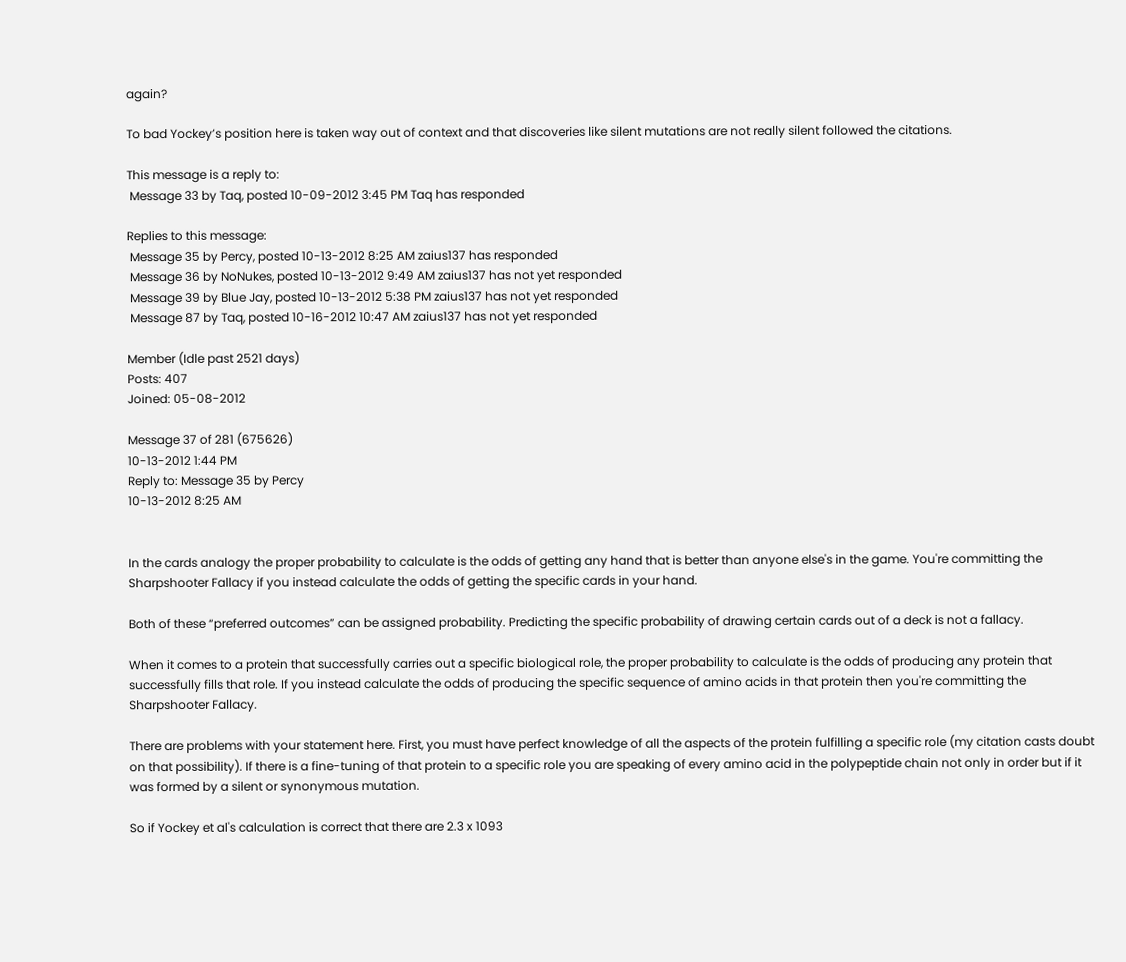again?

To bad Yockey’s position here is taken way out of context and that discoveries like silent mutations are not really silent followed the citations.

This message is a reply to:
 Message 33 by Taq, posted 10-09-2012 3:45 PM Taq has responded

Replies to this message:
 Message 35 by Percy, posted 10-13-2012 8:25 AM zaius137 has responded
 Message 36 by NoNukes, posted 10-13-2012 9:49 AM zaius137 has not yet responded
 Message 39 by Blue Jay, posted 10-13-2012 5:38 PM zaius137 has not yet responded
 Message 87 by Taq, posted 10-16-2012 10:47 AM zaius137 has not yet responded

Member (Idle past 2521 days)
Posts: 407
Joined: 05-08-2012

Message 37 of 281 (675626)
10-13-2012 1:44 PM
Reply to: Message 35 by Percy
10-13-2012 8:25 AM


In the cards analogy the proper probability to calculate is the odds of getting any hand that is better than anyone else's in the game. You're committing the Sharpshooter Fallacy if you instead calculate the odds of getting the specific cards in your hand.

Both of these “preferred outcomes” can be assigned probability. Predicting the specific probability of drawing certain cards out of a deck is not a fallacy.

When it comes to a protein that successfully carries out a specific biological role, the proper probability to calculate is the odds of producing any protein that successfully fills that role. If you instead calculate the odds of producing the specific sequence of amino acids in that protein then you're committing the Sharpshooter Fallacy.

There are problems with your statement here. First, you must have perfect knowledge of all the aspects of the protein fulfilling a specific role (my citation casts doubt on that possibility). If there is a fine-tuning of that protein to a specific role you are speaking of every amino acid in the polypeptide chain not only in order but if it was formed by a silent or synonymous mutation.

So if Yockey et al's calculation is correct that there are 2.3 x 1093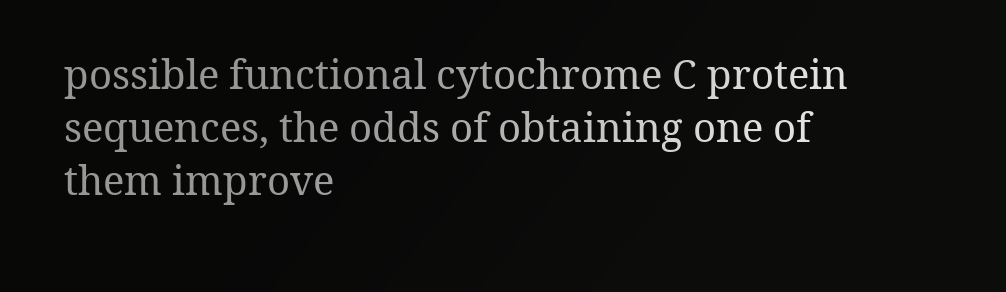possible functional cytochrome C protein sequences, the odds of obtaining one of them improve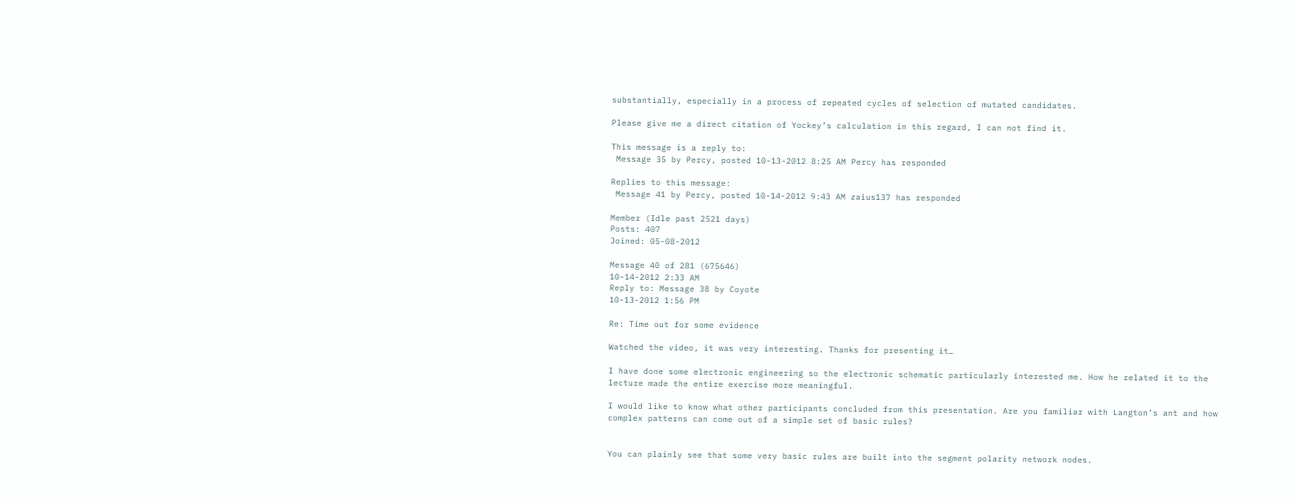substantially, especially in a process of repeated cycles of selection of mutated candidates.

Please give me a direct citation of Yockey’s calculation in this regard, I can not find it.

This message is a reply to:
 Message 35 by Percy, posted 10-13-2012 8:25 AM Percy has responded

Replies to this message:
 Message 41 by Percy, posted 10-14-2012 9:43 AM zaius137 has responded

Member (Idle past 2521 days)
Posts: 407
Joined: 05-08-2012

Message 40 of 281 (675646)
10-14-2012 2:33 AM
Reply to: Message 38 by Coyote
10-13-2012 1:56 PM

Re: Time out for some evidence

Watched the video, it was very interesting. Thanks for presenting it…

I have done some electronic engineering so the electronic schematic particularly interested me. How he related it to the lecture made the entire exercise more meaningful.

I would like to know what other participants concluded from this presentation. Are you familiar with Langton’s ant and how complex patterns can come out of a simple set of basic rules?


You can plainly see that some very basic rules are built into the segment polarity network nodes.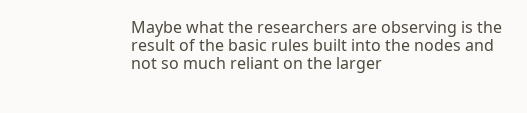Maybe what the researchers are observing is the result of the basic rules built into the nodes and not so much reliant on the larger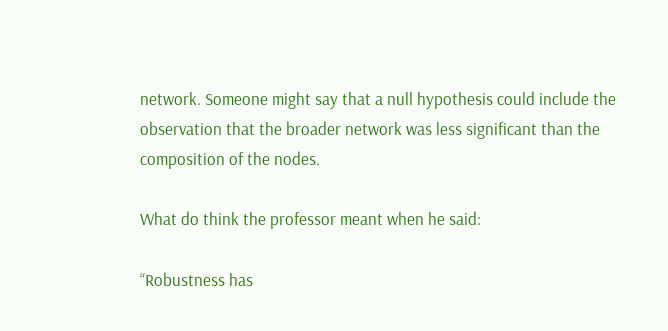network. Someone might say that a null hypothesis could include the observation that the broader network was less significant than the composition of the nodes.

What do think the professor meant when he said:

“Robustness has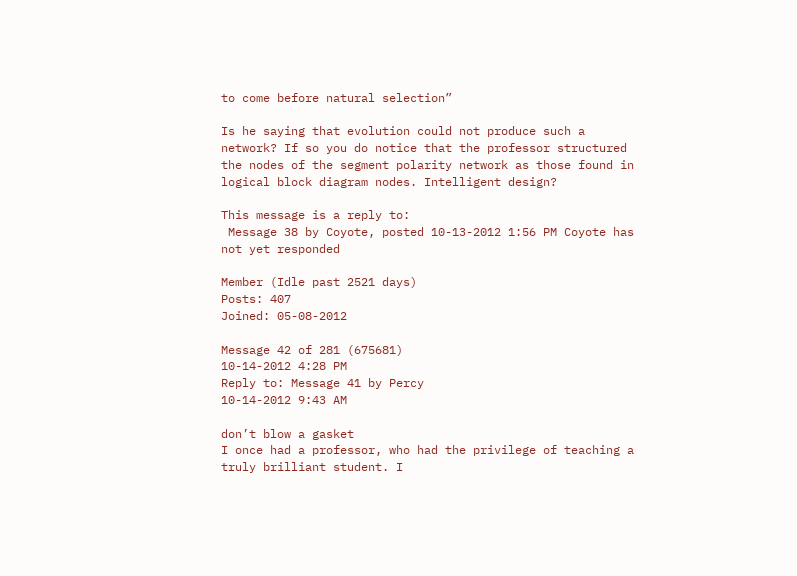to come before natural selection”

Is he saying that evolution could not produce such a network? If so you do notice that the professor structured the nodes of the segment polarity network as those found in logical block diagram nodes. Intelligent design?

This message is a reply to:
 Message 38 by Coyote, posted 10-13-2012 1:56 PM Coyote has not yet responded

Member (Idle past 2521 days)
Posts: 407
Joined: 05-08-2012

Message 42 of 281 (675681)
10-14-2012 4:28 PM
Reply to: Message 41 by Percy
10-14-2012 9:43 AM

don’t blow a gasket
I once had a professor, who had the privilege of teaching a truly brilliant student. I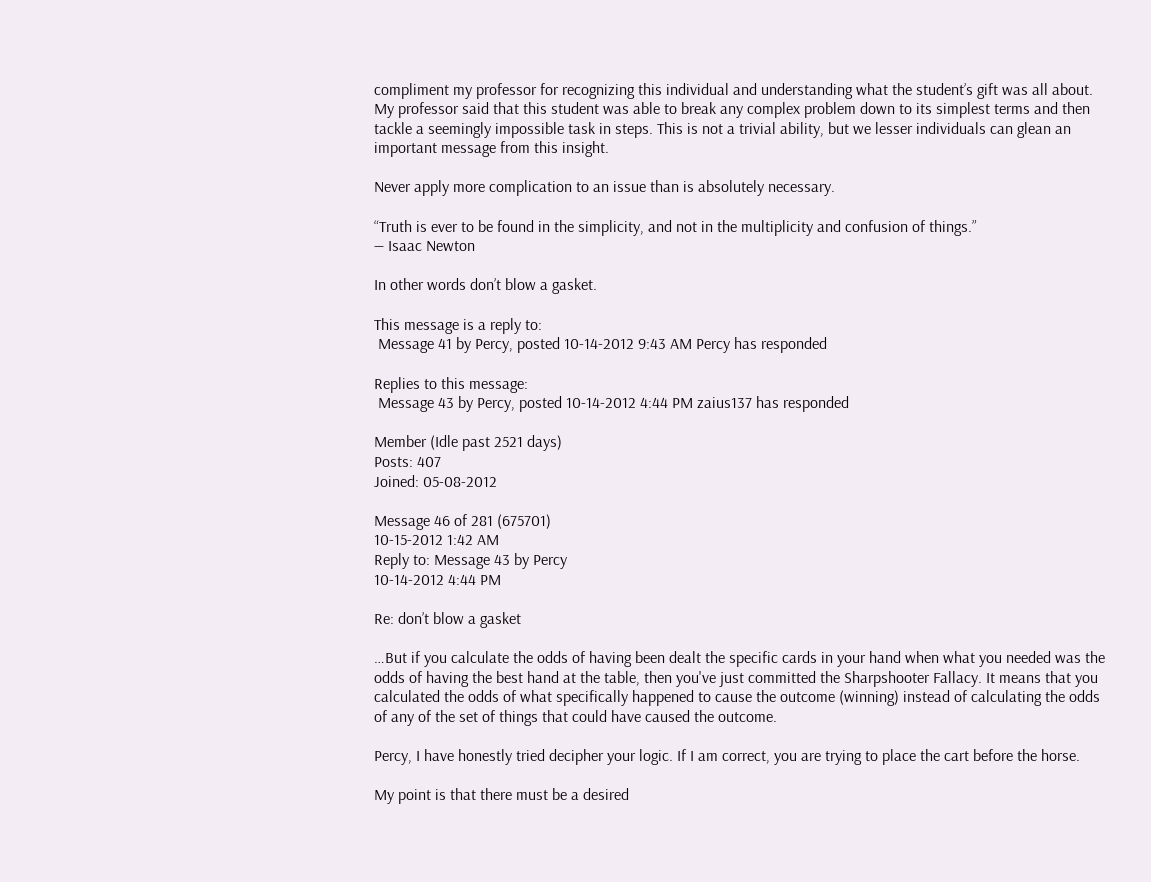compliment my professor for recognizing this individual and understanding what the student’s gift was all about. My professor said that this student was able to break any complex problem down to its simplest terms and then tackle a seemingly impossible task in steps. This is not a trivial ability, but we lesser individuals can glean an important message from this insight.

Never apply more complication to an issue than is absolutely necessary.

“Truth is ever to be found in the simplicity, and not in the multiplicity and confusion of things.”
― Isaac Newton

In other words don’t blow a gasket.

This message is a reply to:
 Message 41 by Percy, posted 10-14-2012 9:43 AM Percy has responded

Replies to this message:
 Message 43 by Percy, posted 10-14-2012 4:44 PM zaius137 has responded

Member (Idle past 2521 days)
Posts: 407
Joined: 05-08-2012

Message 46 of 281 (675701)
10-15-2012 1:42 AM
Reply to: Message 43 by Percy
10-14-2012 4:44 PM

Re: don’t blow a gasket

…But if you calculate the odds of having been dealt the specific cards in your hand when what you needed was the odds of having the best hand at the table, then you've just committed the Sharpshooter Fallacy. It means that you calculated the odds of what specifically happened to cause the outcome (winning) instead of calculating the odds of any of the set of things that could have caused the outcome.

Percy, I have honestly tried decipher your logic. If I am correct, you are trying to place the cart before the horse.

My point is that there must be a desired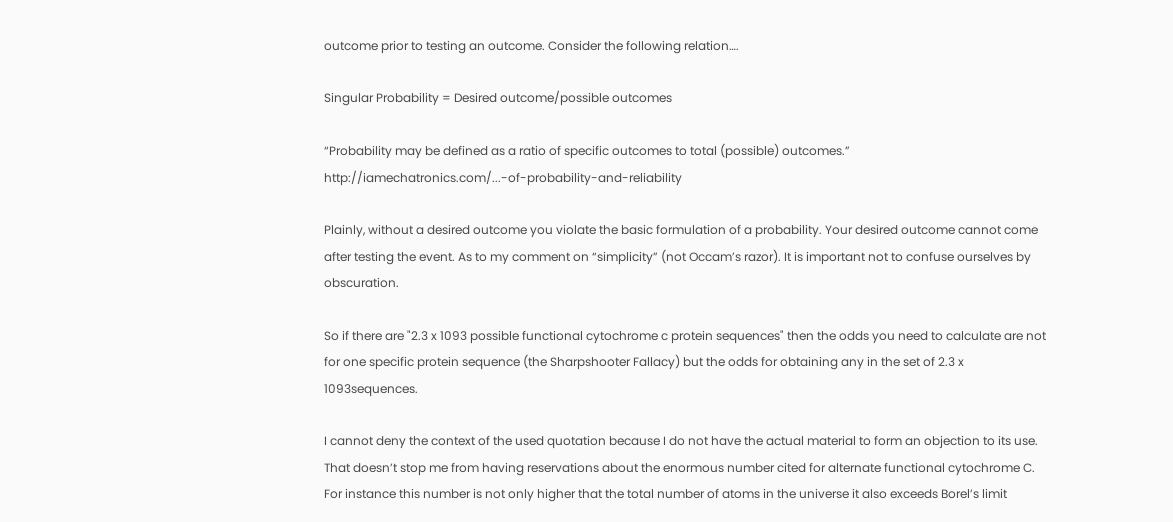outcome prior to testing an outcome. Consider the following relation….

Singular Probability = Desired outcome/possible outcomes

“Probability may be defined as a ratio of specific outcomes to total (possible) outcomes.” http://iamechatronics.com/...-of-probability-and-reliability

Plainly, without a desired outcome you violate the basic formulation of a probability. Your desired outcome cannot come after testing the event. As to my comment on “simplicity” (not Occam’s razor). It is important not to confuse ourselves by obscuration.

So if there are "2.3 x 1093 possible functional cytochrome c protein sequences" then the odds you need to calculate are not for one specific protein sequence (the Sharpshooter Fallacy) but the odds for obtaining any in the set of 2.3 x 1093sequences.

I cannot deny the context of the used quotation because I do not have the actual material to form an objection to its use. That doesn’t stop me from having reservations about the enormous number cited for alternate functional cytochrome C. For instance this number is not only higher that the total number of atoms in the universe it also exceeds Borel’s limit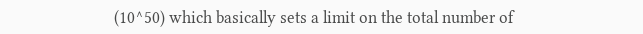(10^50) which basically sets a limit on the total number of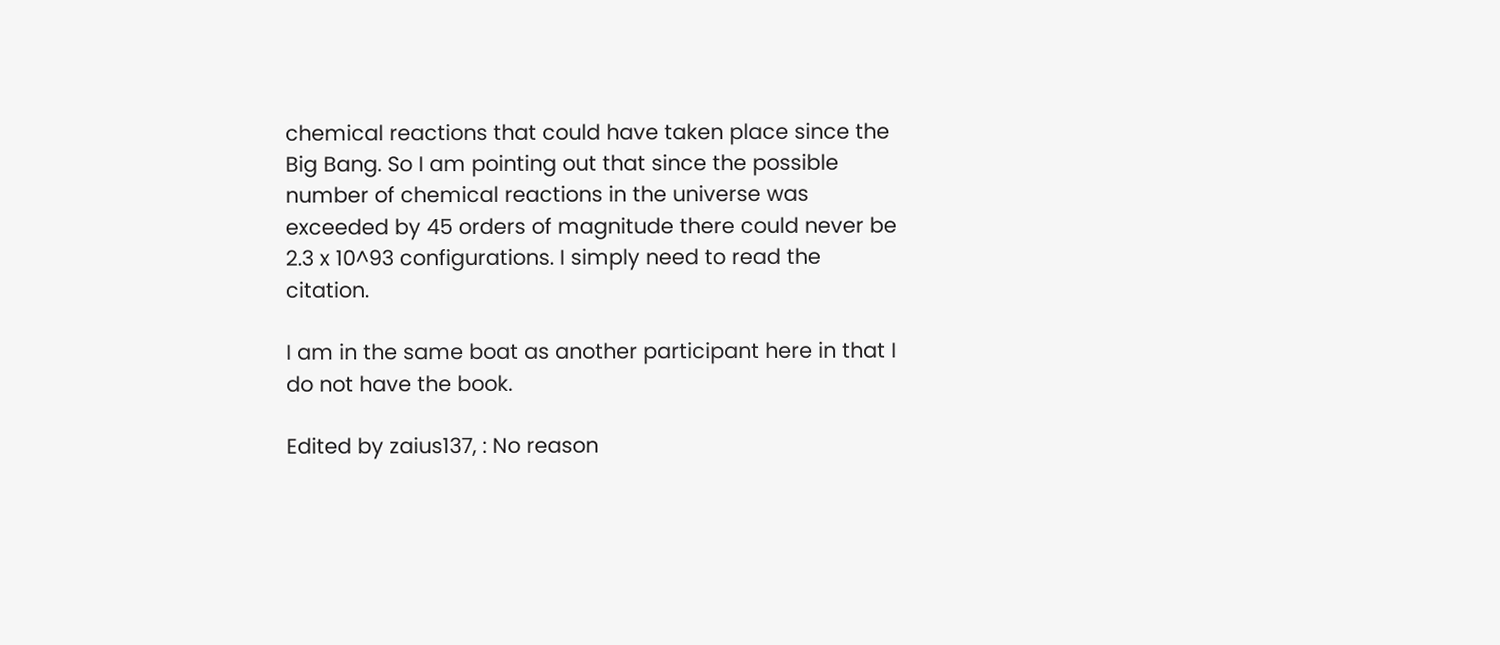chemical reactions that could have taken place since the Big Bang. So I am pointing out that since the possible number of chemical reactions in the universe was exceeded by 45 orders of magnitude there could never be 2.3 x 10^93 configurations. I simply need to read the citation.

I am in the same boat as another participant here in that I do not have the book.

Edited by zaius137, : No reason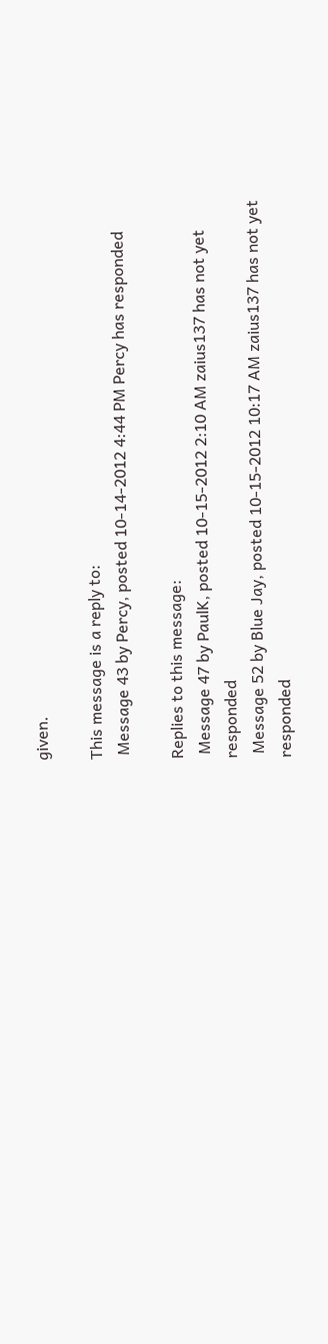given.

This message is a reply to:
 Message 43 by Percy, posted 10-14-2012 4:44 PM Percy has responded

Replies to this message:
 Message 47 by PaulK, posted 10-15-2012 2:10 AM zaius137 has not yet responded
 Message 52 by Blue Jay, posted 10-15-2012 10:17 AM zaius137 has not yet responded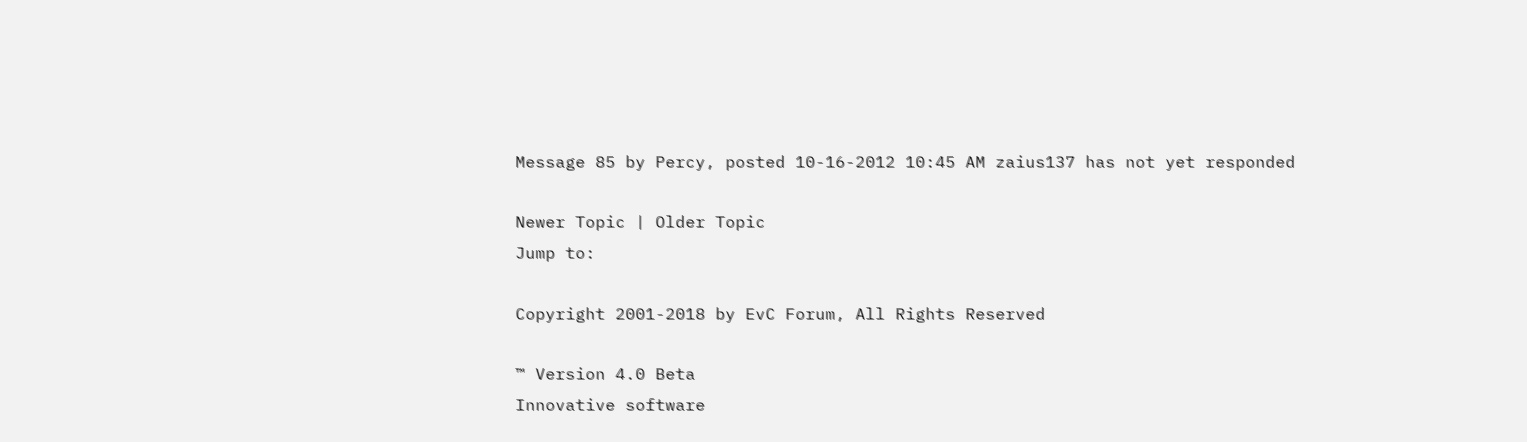Message 85 by Percy, posted 10-16-2012 10:45 AM zaius137 has not yet responded

Newer Topic | Older Topic
Jump to:

Copyright 2001-2018 by EvC Forum, All Rights Reserved

™ Version 4.0 Beta
Innovative software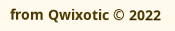from Qwixotic © 2022